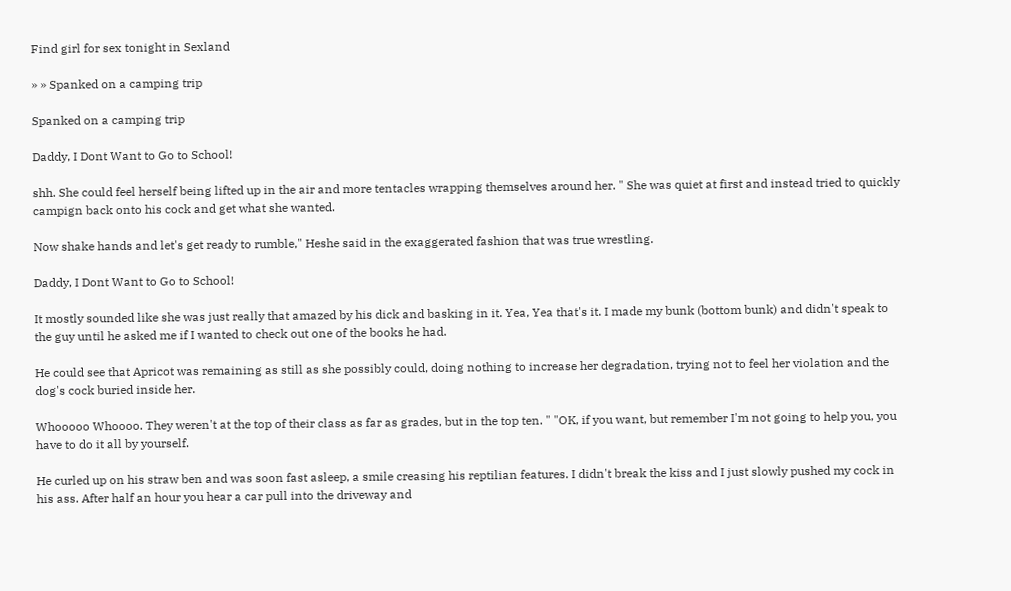Find girl for sex tonight in Sexland

» » Spanked on a camping trip

Spanked on a camping trip

Daddy, I Dont Want to Go to School!

shh. She could feel herself being lifted up in the air and more tentacles wrapping themselves around her. " She was quiet at first and instead tried to quickly campign back onto his cock and get what she wanted.

Now shake hands and let's get ready to rumble," Heshe said in the exaggerated fashion that was true wrestling.

Daddy, I Dont Want to Go to School!

It mostly sounded like she was just really that amazed by his dick and basking in it. Yea, Yea that's it. I made my bunk (bottom bunk) and didn't speak to the guy until he asked me if I wanted to check out one of the books he had.

He could see that Apricot was remaining as still as she possibly could, doing nothing to increase her degradation, trying not to feel her violation and the dog's cock buried inside her.

Whooooo Whoooo. They weren't at the top of their class as far as grades, but in the top ten. " "OK, if you want, but remember I'm not going to help you, you have to do it all by yourself.

He curled up on his straw ben and was soon fast asleep, a smile creasing his reptilian features. I didn't break the kiss and I just slowly pushed my cock in his ass. After half an hour you hear a car pull into the driveway and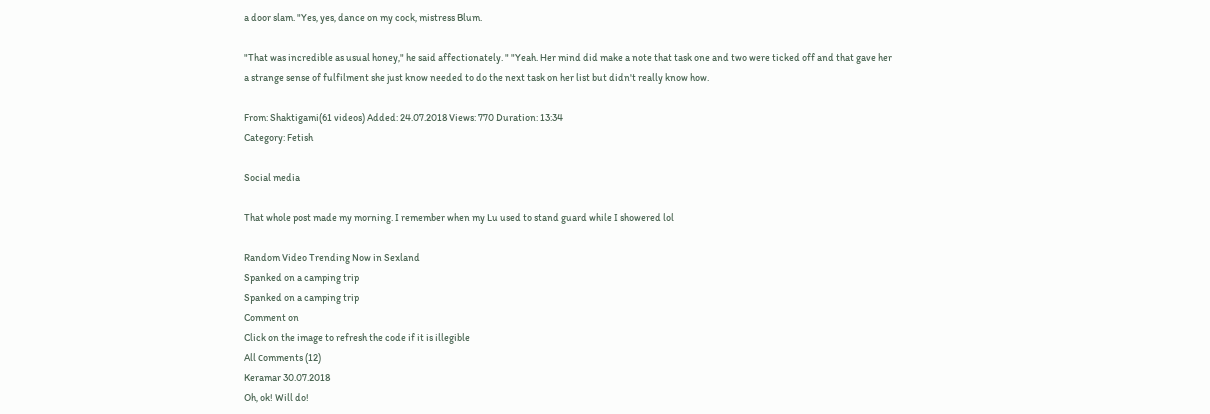a door slam. "Yes, yes, dance on my cock, mistress Blum.

"That was incredible as usual honey," he said affectionately. " "Yeah. Her mind did make a note that task one and two were ticked off and that gave her a strange sense of fulfilment she just know needed to do the next task on her list but didn't really know how.

From: Shaktigami(61 videos) Added: 24.07.2018 Views: 770 Duration: 13:34
Category: Fetish

Social media

That whole post made my morning. I remember when my Lu used to stand guard while I showered lol

Random Video Trending Now in Sexland
Spanked on a camping trip
Spanked on a camping trip
Comment on
Click on the image to refresh the code if it is illegible
All сomments (12)
Keramar 30.07.2018
Oh, ok! Will do!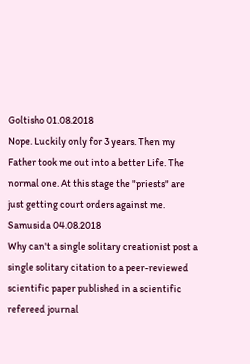Goltisho 01.08.2018
Nope. Luckily only for 3 years. Then my Father took me out into a better Life. The normal one. At this stage the "priests" are just getting court orders against me.
Samusida 04.08.2018
Why can't a single solitary creationist post a single solitary citation to a peer-reviewed scientific paper published in a scientific refereed journal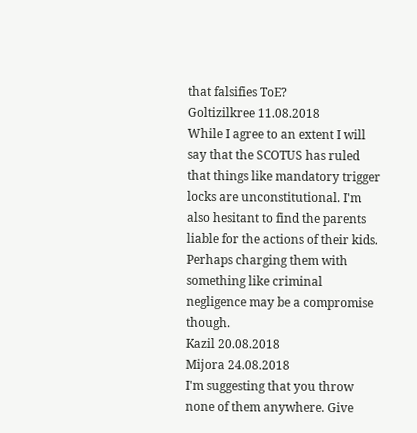that falsifies ToE?
Goltizilkree 11.08.2018
While I agree to an extent I will say that the SCOTUS has ruled that things like mandatory trigger locks are unconstitutional. I'm also hesitant to find the parents liable for the actions of their kids. Perhaps charging them with something like criminal negligence may be a compromise though.
Kazil 20.08.2018
Mijora 24.08.2018
I'm suggesting that you throw none of them anywhere. Give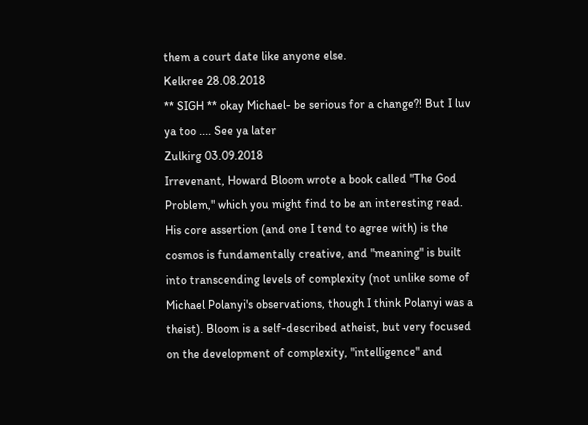them a court date like anyone else.
Kelkree 28.08.2018
** SIGH ** okay Michael- be serious for a change?! But I luv ya too .... See ya later
Zulkirg 03.09.2018
Irrevenant, Howard Bloom wrote a book called "The God Problem," which you might find to be an interesting read. His core assertion (and one I tend to agree with) is the cosmos is fundamentally creative, and "meaning" is built into transcending levels of complexity (not unlike some of Michael Polanyi's observations, though I think Polanyi was a theist). Bloom is a self-described atheist, but very focused on the development of complexity, "intelligence" and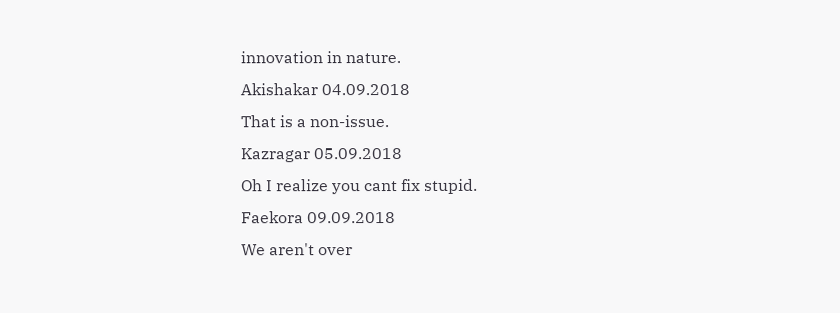innovation in nature.
Akishakar 04.09.2018
That is a non-issue.
Kazragar 05.09.2018
Oh I realize you cant fix stupid.
Faekora 09.09.2018
We aren't over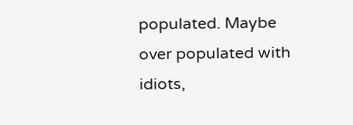populated. Maybe over populated with idiots,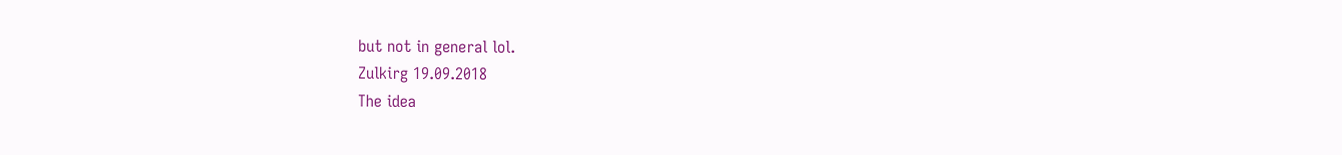but not in general lol.
Zulkirg 19.09.2018
The idea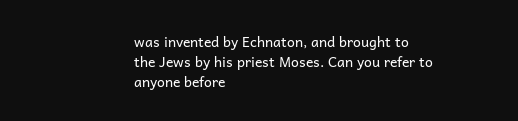was invented by Echnaton, and brought to the Jews by his priest Moses. Can you refer to anyone before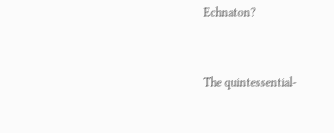Echnaton?


The quintessential-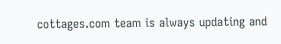cottages.com team is always updating and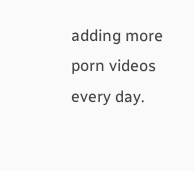adding more porn videos every day.